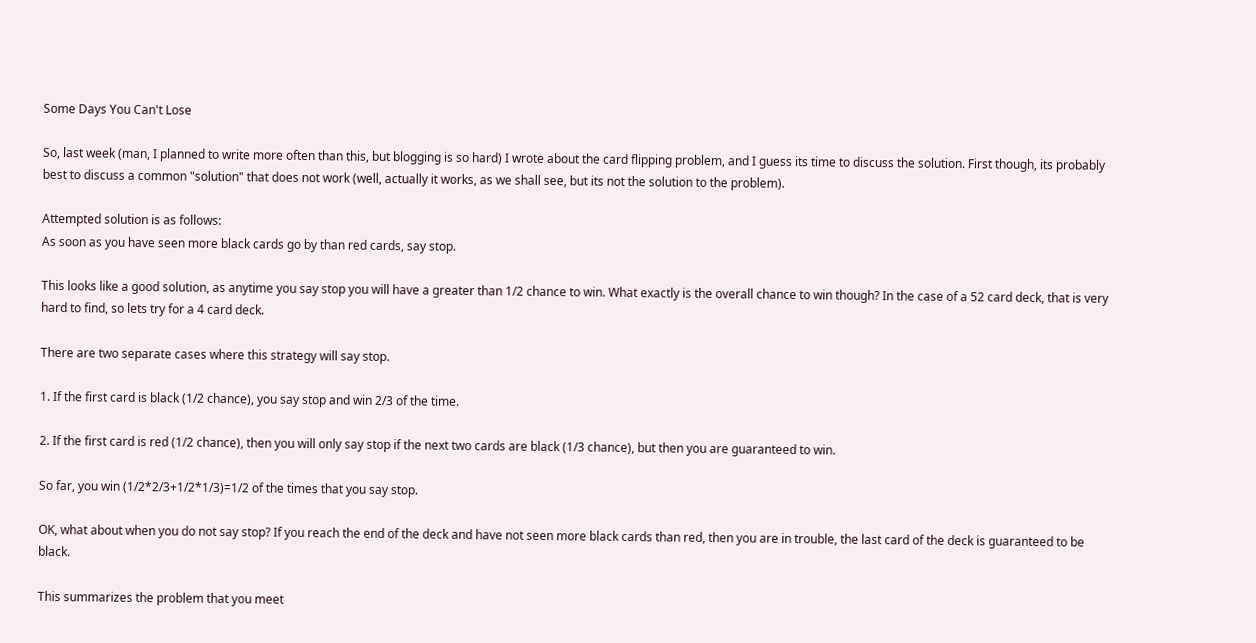Some Days You Can't Lose

So, last week (man, I planned to write more often than this, but blogging is so hard) I wrote about the card flipping problem, and I guess its time to discuss the solution. First though, its probably best to discuss a common "solution" that does not work (well, actually it works, as we shall see, but its not the solution to the problem).

Attempted solution is as follows:
As soon as you have seen more black cards go by than red cards, say stop.

This looks like a good solution, as anytime you say stop you will have a greater than 1/2 chance to win. What exactly is the overall chance to win though? In the case of a 52 card deck, that is very hard to find, so lets try for a 4 card deck.

There are two separate cases where this strategy will say stop.

1. If the first card is black (1/2 chance), you say stop and win 2/3 of the time.

2. If the first card is red (1/2 chance), then you will only say stop if the next two cards are black (1/3 chance), but then you are guaranteed to win.

So far, you win (1/2*2/3+1/2*1/3)=1/2 of the times that you say stop.

OK, what about when you do not say stop? If you reach the end of the deck and have not seen more black cards than red, then you are in trouble, the last card of the deck is guaranteed to be black.

This summarizes the problem that you meet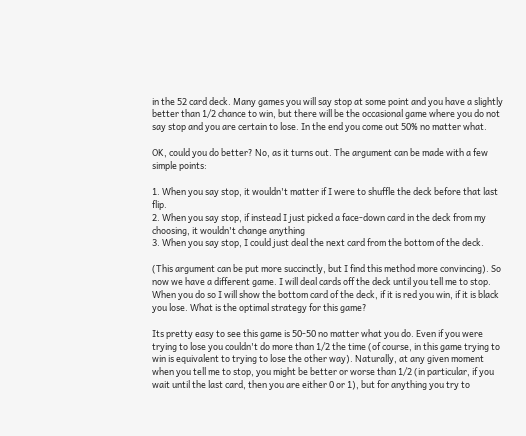in the 52 card deck. Many games you will say stop at some point and you have a slightly better than 1/2 chance to win, but there will be the occasional game where you do not say stop and you are certain to lose. In the end you come out 50% no matter what.

OK, could you do better? No, as it turns out. The argument can be made with a few simple points:

1. When you say stop, it wouldn't matter if I were to shuffle the deck before that last flip.
2. When you say stop, if instead I just picked a face-down card in the deck from my choosing, it wouldn't change anything
3. When you say stop, I could just deal the next card from the bottom of the deck.

(This argument can be put more succinctly, but I find this method more convincing). So now we have a different game. I will deal cards off the deck until you tell me to stop. When you do so I will show the bottom card of the deck, if it is red you win, if it is black you lose. What is the optimal strategy for this game?

Its pretty easy to see this game is 50-50 no matter what you do. Even if you were trying to lose you couldn't do more than 1/2 the time (of course, in this game trying to win is equivalent to trying to lose the other way). Naturally, at any given moment when you tell me to stop, you might be better or worse than 1/2 (in particular, if you wait until the last card, then you are either 0 or 1), but for anything you try to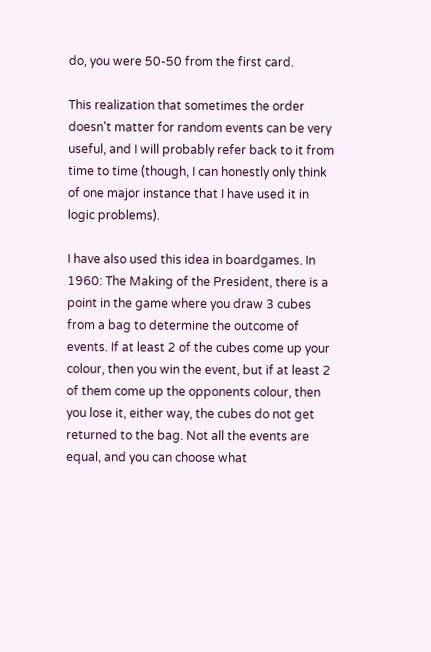do, you were 50-50 from the first card.

This realization that sometimes the order doesn't matter for random events can be very useful, and I will probably refer back to it from time to time (though, I can honestly only think of one major instance that I have used it in logic problems).

I have also used this idea in boardgames. In 1960: The Making of the President, there is a point in the game where you draw 3 cubes from a bag to determine the outcome of events. If at least 2 of the cubes come up your colour, then you win the event, but if at least 2 of them come up the opponents colour, then you lose it, either way, the cubes do not get returned to the bag. Not all the events are equal, and you can choose what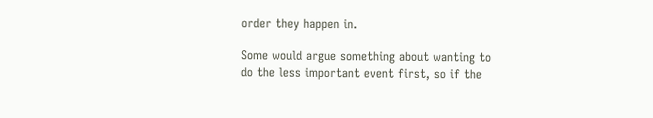order they happen in.

Some would argue something about wanting to do the less important event first, so if the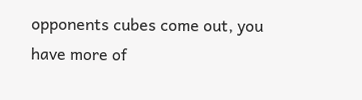opponents cubes come out, you have more of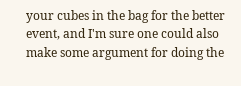your cubes in the bag for the better event, and I'm sure one could also make some argument for doing the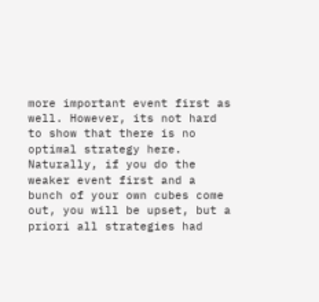more important event first as well. However, its not hard to show that there is no optimal strategy here. Naturally, if you do the weaker event first and a bunch of your own cubes come out, you will be upset, but a priori all strategies had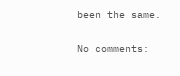been the same.

No comments: